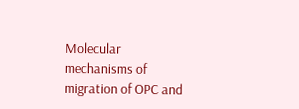Molecular mechanisms of migration of OPC and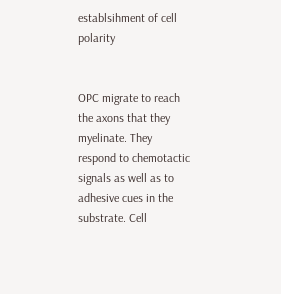establsihment of cell polarity


OPC migrate to reach the axons that they myelinate. They respond to chemotactic signals as well as to adhesive cues in the substrate. Cell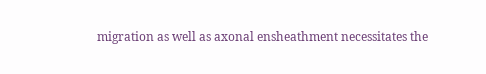migration as well as axonal ensheathment necessitates the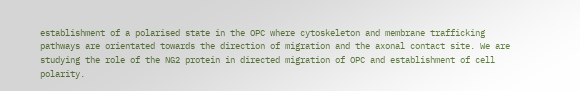establishment of a polarised state in the OPC where cytoskeleton and membrane trafficking pathways are orientated towards the direction of migration and the axonal contact site. We are studying the role of the NG2 protein in directed migration of OPC and establishment of cell polarity.